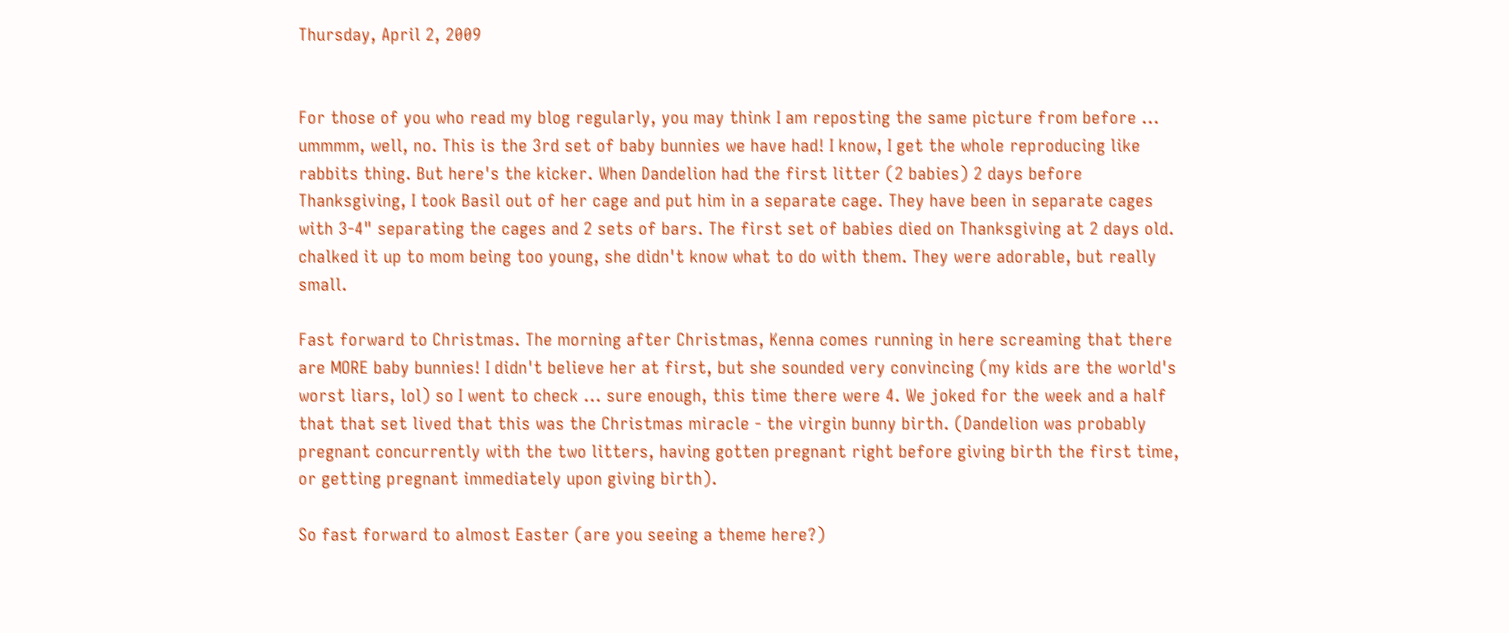Thursday, April 2, 2009


For those of you who read my blog regularly, you may think I am reposting the same picture from before ... ummmm, well, no. This is the 3rd set of baby bunnies we have had! I know, I get the whole reproducing like rabbits thing. But here's the kicker. When Dandelion had the first litter (2 babies) 2 days before Thanksgiving, I took Basil out of her cage and put him in a separate cage. They have been in separate cages with 3-4" separating the cages and 2 sets of bars. The first set of babies died on Thanksgiving at 2 days old. chalked it up to mom being too young, she didn't know what to do with them. They were adorable, but really small.

Fast forward to Christmas. The morning after Christmas, Kenna comes running in here screaming that there are MORE baby bunnies! I didn't believe her at first, but she sounded very convincing (my kids are the world's worst liars, lol) so I went to check ... sure enough, this time there were 4. We joked for the week and a half that that set lived that this was the Christmas miracle - the virgin bunny birth. (Dandelion was probably pregnant concurrently with the two litters, having gotten pregnant right before giving birth the first time, or getting pregnant immediately upon giving birth).

So fast forward to almost Easter (are you seeing a theme here?)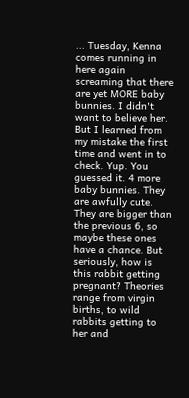... Tuesday, Kenna comes running in here again screaming that there are yet MORE baby bunnies. I didn't want to believe her. But I learned from my mistake the first time and went in to check. Yup. You guessed it. 4 more baby bunnies. They are awfully cute. They are bigger than the previous 6, so maybe these ones have a chance. But seriously, how is this rabbit getting pregnant? Theories range from virgin births, to wild rabbits getting to her and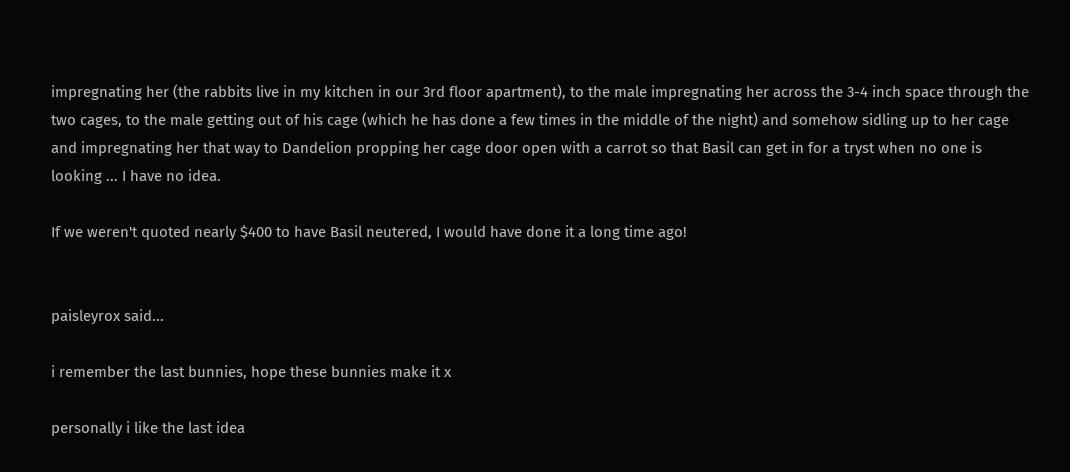impregnating her (the rabbits live in my kitchen in our 3rd floor apartment), to the male impregnating her across the 3-4 inch space through the two cages, to the male getting out of his cage (which he has done a few times in the middle of the night) and somehow sidling up to her cage and impregnating her that way to Dandelion propping her cage door open with a carrot so that Basil can get in for a tryst when no one is looking ... I have no idea.

If we weren't quoted nearly $400 to have Basil neutered, I would have done it a long time ago!


paisleyrox said...

i remember the last bunnies, hope these bunnies make it x

personally i like the last idea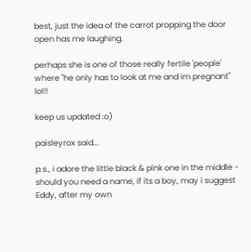best, just the idea of the carrot propping the door open has me laughing.

perhaps she is one of those really fertile 'people' where "he only has to look at me and im pregnant" lol!!

keep us updated :o)

paisleyrox said...

p.s., i adore the little black & pink one in the middle - should you need a name, if its a boy, may i suggest Eddy, after my own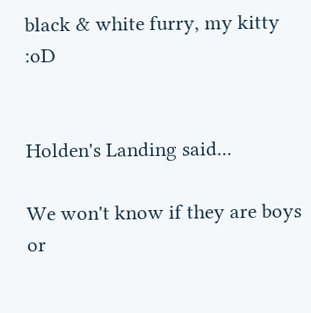black & white furry, my kitty :oD


Holden's Landing said...

We won't know if they are boys or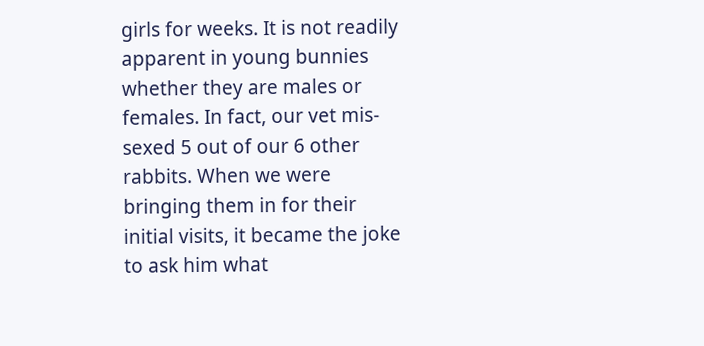girls for weeks. It is not readily apparent in young bunnies whether they are males or females. In fact, our vet mis-sexed 5 out of our 6 other rabbits. When we were bringing them in for their initial visits, it became the joke to ask him what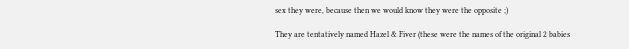sex they were, because then we would know they were the opposite ;)

They are tentatively named Hazel & Fiver (these were the names of the original 2 babies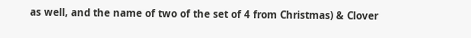as well, and the name of two of the set of 4 from Christmas) & Clover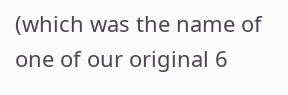(which was the name of one of our original 6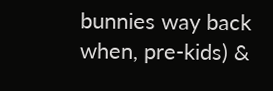bunnies way back when, pre-kids) &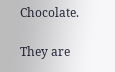Chocolate.

They are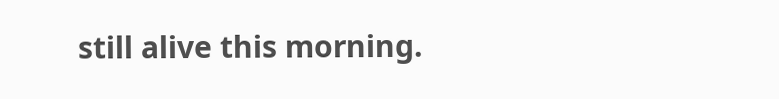still alive this morning.